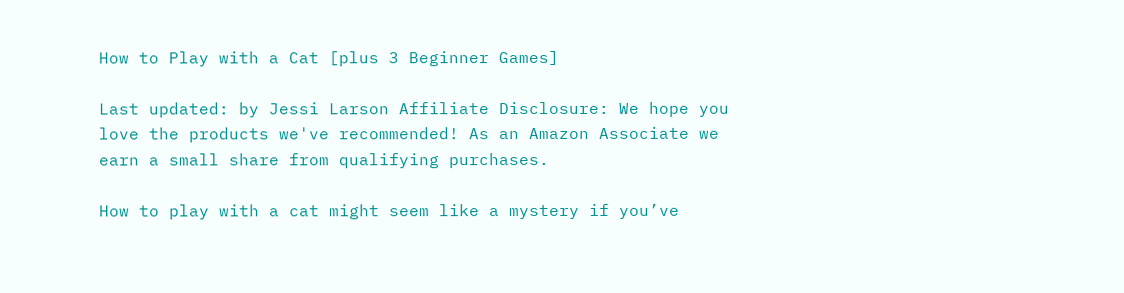How to Play with a Cat [plus 3 Beginner Games]

Last updated: by Jessi Larson Affiliate Disclosure: We hope you love the products we've recommended! As an Amazon Associate we earn a small share from qualifying purchases.

How to play with a cat might seem like a mystery if you’ve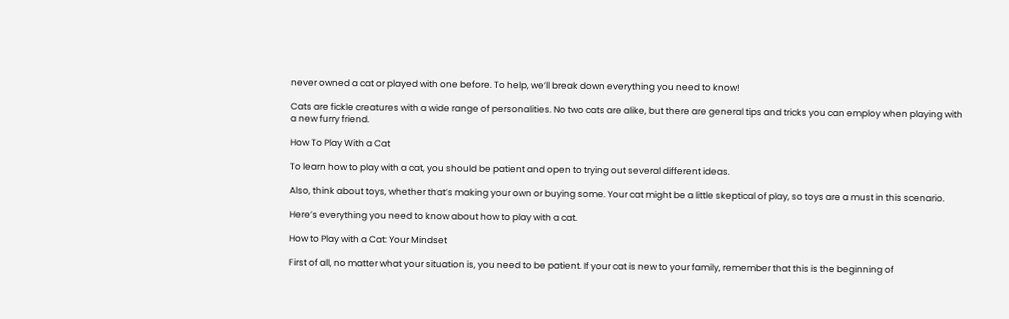never owned a cat or played with one before. To help, we’ll break down everything you need to know!

Cats are fickle creatures with a wide range of personalities. No two cats are alike, but there are general tips and tricks you can employ when playing with a new furry friend.

How To Play With a Cat

To learn how to play with a cat, you should be patient and open to trying out several different ideas.

Also, think about toys, whether that’s making your own or buying some. Your cat might be a little skeptical of play, so toys are a must in this scenario.

Here’s everything you need to know about how to play with a cat.

How to Play with a Cat: Your Mindset

First of all, no matter what your situation is, you need to be patient. If your cat is new to your family, remember that this is the beginning of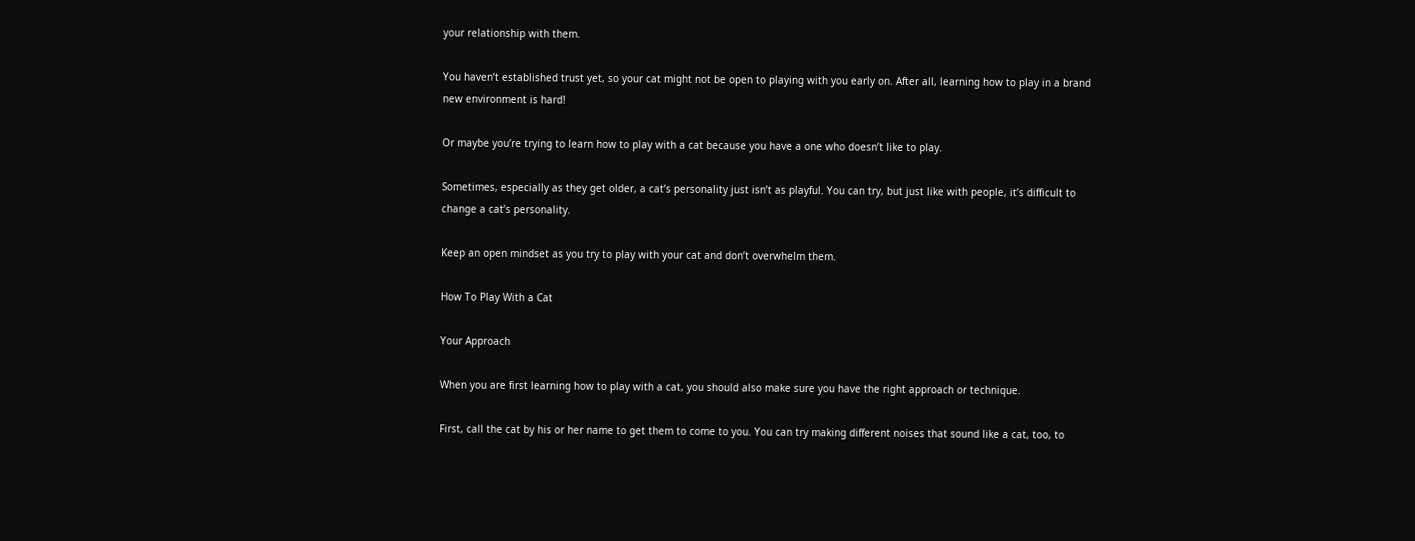your relationship with them.

You haven’t established trust yet, so your cat might not be open to playing with you early on. After all, learning how to play in a brand new environment is hard!

Or maybe you’re trying to learn how to play with a cat because you have a one who doesn’t like to play.

Sometimes, especially as they get older, a cat’s personality just isn’t as playful. You can try, but just like with people, it’s difficult to change a cat’s personality.

Keep an open mindset as you try to play with your cat and don’t overwhelm them.

How To Play With a Cat

Your Approach

When you are first learning how to play with a cat, you should also make sure you have the right approach or technique.

First, call the cat by his or her name to get them to come to you. You can try making different noises that sound like a cat, too, to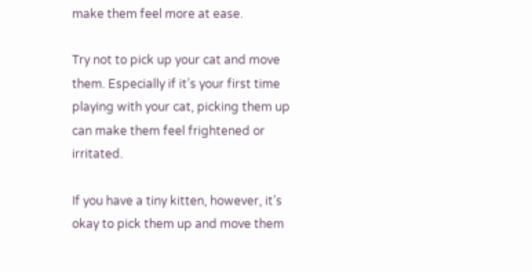make them feel more at ease.

Try not to pick up your cat and move them. Especially if it’s your first time playing with your cat, picking them up can make them feel frightened or irritated.

If you have a tiny kitten, however, it’s okay to pick them up and move them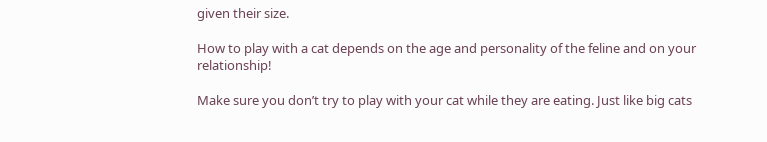given their size.

How to play with a cat depends on the age and personality of the feline and on your relationship!

Make sure you don’t try to play with your cat while they are eating. Just like big cats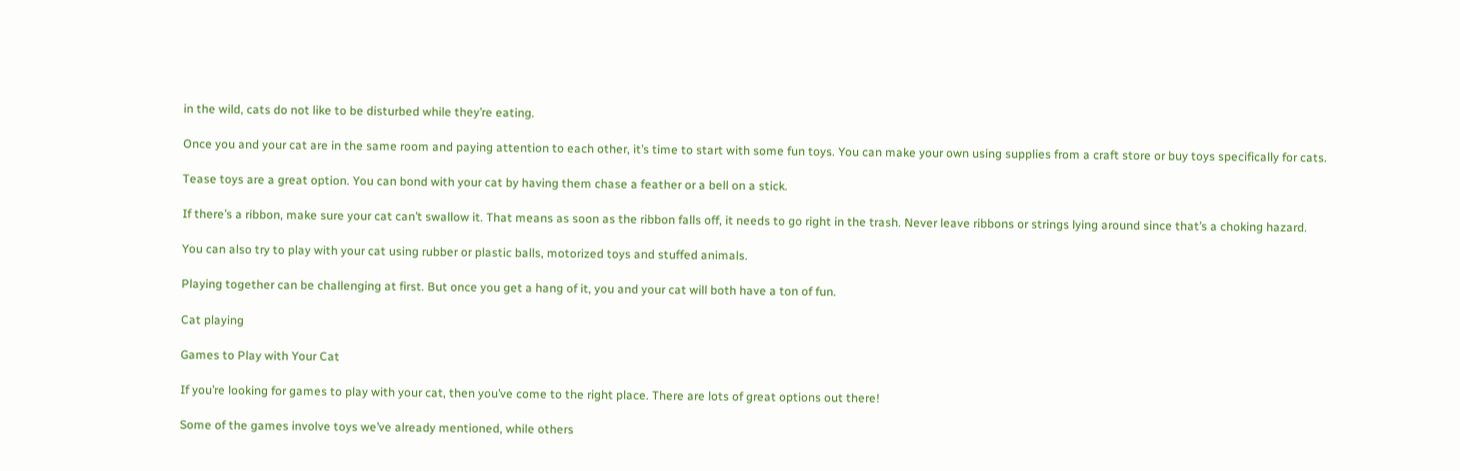in the wild, cats do not like to be disturbed while they’re eating.

Once you and your cat are in the same room and paying attention to each other, it’s time to start with some fun toys. You can make your own using supplies from a craft store or buy toys specifically for cats.

Tease toys are a great option. You can bond with your cat by having them chase a feather or a bell on a stick.

If there’s a ribbon, make sure your cat can’t swallow it. That means as soon as the ribbon falls off, it needs to go right in the trash. Never leave ribbons or strings lying around since that’s a choking hazard.

You can also try to play with your cat using rubber or plastic balls, motorized toys and stuffed animals.

Playing together can be challenging at first. But once you get a hang of it, you and your cat will both have a ton of fun.

Cat playing

Games to Play with Your Cat

If you’re looking for games to play with your cat, then you’ve come to the right place. There are lots of great options out there!

Some of the games involve toys we’ve already mentioned, while others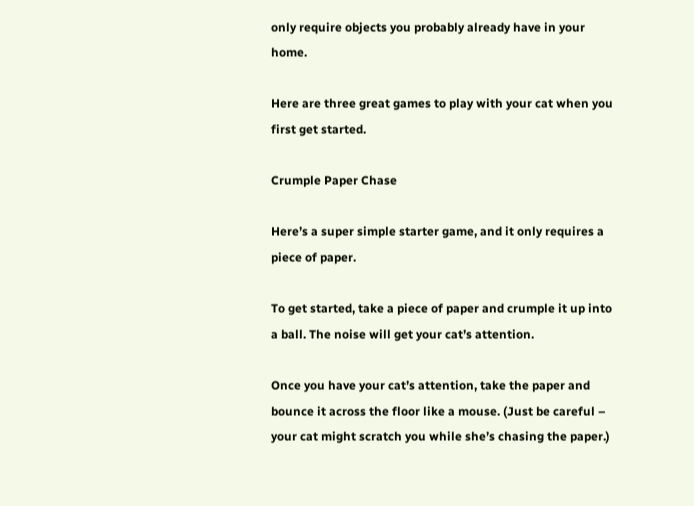only require objects you probably already have in your home.

Here are three great games to play with your cat when you first get started.

Crumple Paper Chase

Here’s a super simple starter game, and it only requires a piece of paper.

To get started, take a piece of paper and crumple it up into a ball. The noise will get your cat’s attention.

Once you have your cat’s attention, take the paper and bounce it across the floor like a mouse. (Just be careful – your cat might scratch you while she’s chasing the paper.)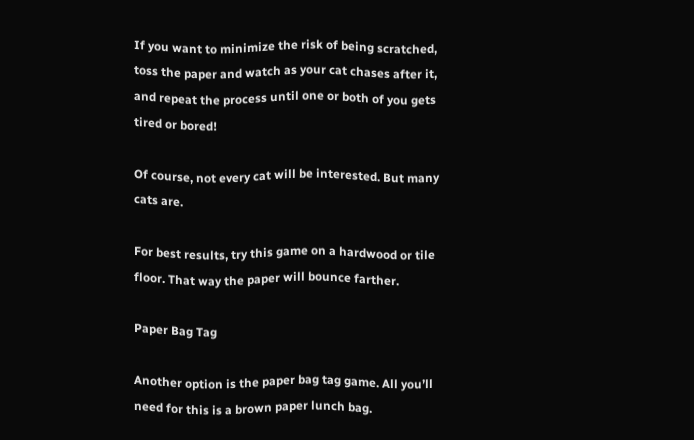If you want to minimize the risk of being scratched, toss the paper and watch as your cat chases after it, and repeat the process until one or both of you gets tired or bored!

Of course, not every cat will be interested. But many cats are.

For best results, try this game on a hardwood or tile floor. That way the paper will bounce farther.

Paper Bag Tag

Another option is the paper bag tag game. All you’ll need for this is a brown paper lunch bag.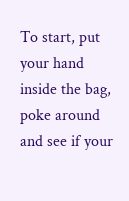To start, put your hand inside the bag, poke around and see if your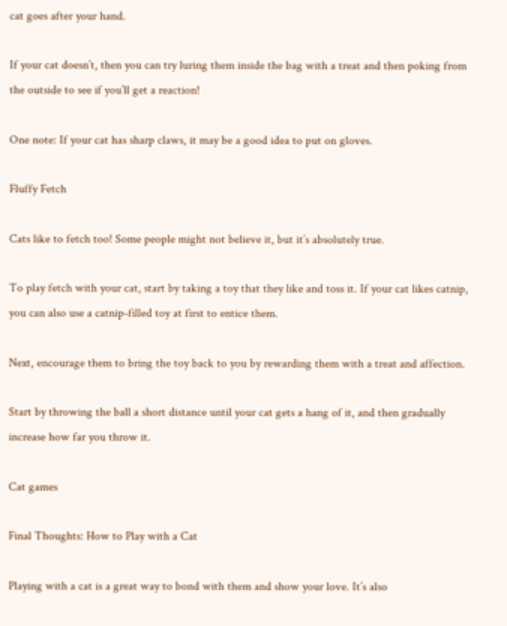cat goes after your hand.

If your cat doesn’t, then you can try luring them inside the bag with a treat and then poking from the outside to see if you’ll get a reaction!

One note: If your cat has sharp claws, it may be a good idea to put on gloves.

Fluffy Fetch

Cats like to fetch too! Some people might not believe it, but it’s absolutely true.

To play fetch with your cat, start by taking a toy that they like and toss it. If your cat likes catnip, you can also use a catnip-filled toy at first to entice them.

Next, encourage them to bring the toy back to you by rewarding them with a treat and affection.

Start by throwing the ball a short distance until your cat gets a hang of it, and then gradually increase how far you throw it.

Cat games

Final Thoughts: How to Play with a Cat

Playing with a cat is a great way to bond with them and show your love. It’s also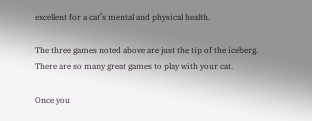excellent for a cat’s mental and physical health.

The three games noted above are just the tip of the iceberg. There are so many great games to play with your cat.

Once you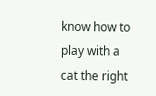know how to play with a cat the right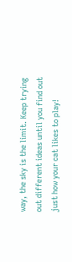way, the sky is the limit. Keep trying out different ideas until you find out just how your cat likes to play!